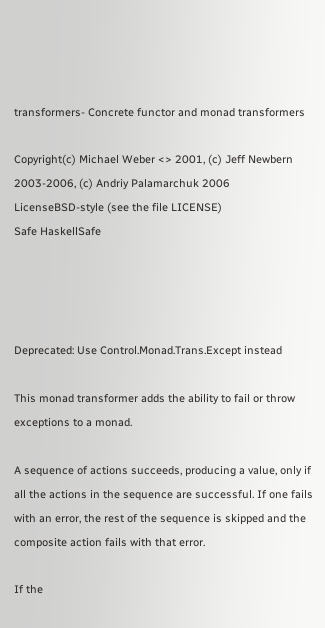transformers- Concrete functor and monad transformers

Copyright(c) Michael Weber <> 2001, (c) Jeff Newbern 2003-2006, (c) Andriy Palamarchuk 2006
LicenseBSD-style (see the file LICENSE)
Safe HaskellSafe




Deprecated: Use Control.Monad.Trans.Except instead

This monad transformer adds the ability to fail or throw exceptions to a monad.

A sequence of actions succeeds, producing a value, only if all the actions in the sequence are successful. If one fails with an error, the rest of the sequence is skipped and the composite action fails with that error.

If the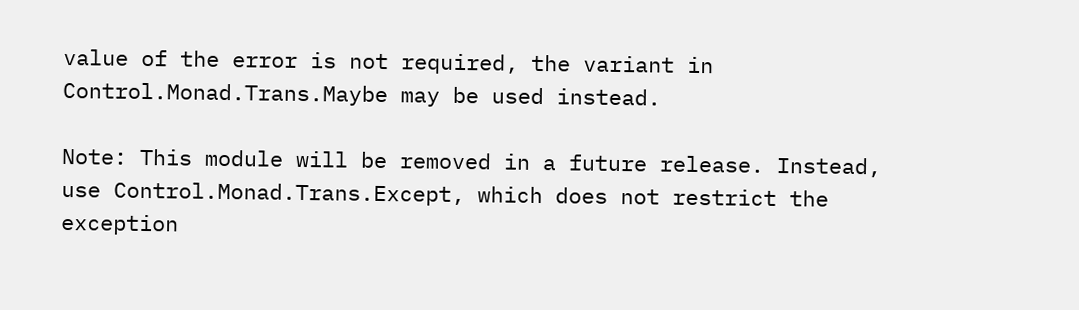value of the error is not required, the variant in Control.Monad.Trans.Maybe may be used instead.

Note: This module will be removed in a future release. Instead, use Control.Monad.Trans.Except, which does not restrict the exception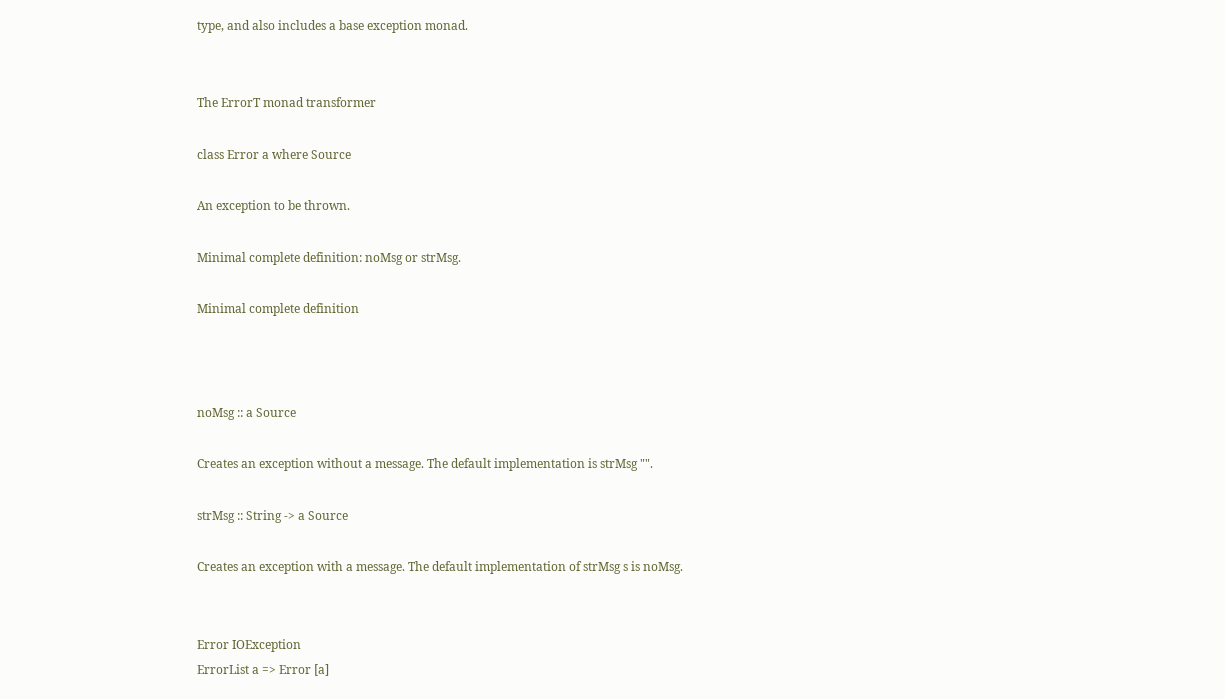type, and also includes a base exception monad.


The ErrorT monad transformer

class Error a where Source

An exception to be thrown.

Minimal complete definition: noMsg or strMsg.

Minimal complete definition



noMsg :: a Source

Creates an exception without a message. The default implementation is strMsg "".

strMsg :: String -> a Source

Creates an exception with a message. The default implementation of strMsg s is noMsg.


Error IOException
ErrorList a => Error [a]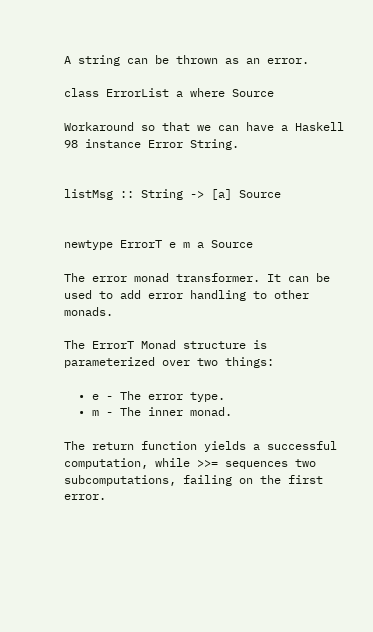A string can be thrown as an error.

class ErrorList a where Source

Workaround so that we can have a Haskell 98 instance Error String.


listMsg :: String -> [a] Source


newtype ErrorT e m a Source

The error monad transformer. It can be used to add error handling to other monads.

The ErrorT Monad structure is parameterized over two things:

  • e - The error type.
  • m - The inner monad.

The return function yields a successful computation, while >>= sequences two subcomputations, failing on the first error.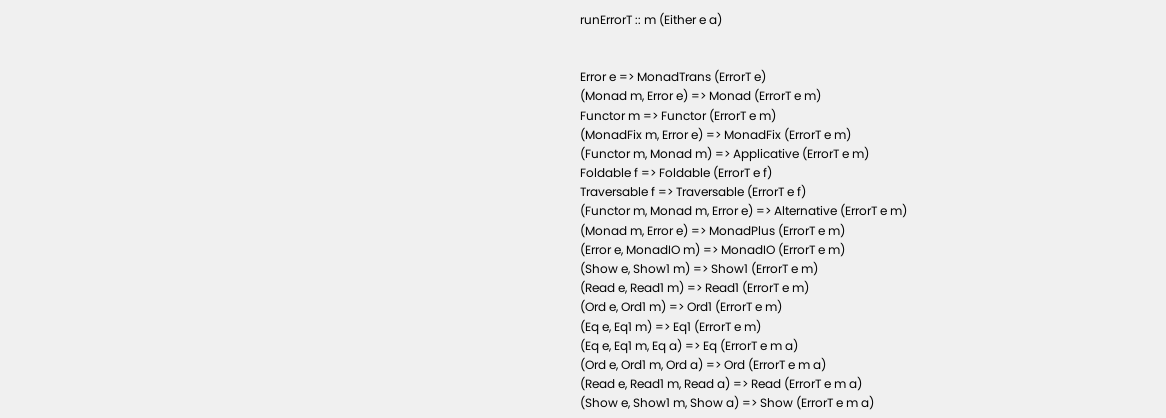runErrorT :: m (Either e a)


Error e => MonadTrans (ErrorT e)
(Monad m, Error e) => Monad (ErrorT e m)
Functor m => Functor (ErrorT e m)
(MonadFix m, Error e) => MonadFix (ErrorT e m)
(Functor m, Monad m) => Applicative (ErrorT e m)
Foldable f => Foldable (ErrorT e f)
Traversable f => Traversable (ErrorT e f)
(Functor m, Monad m, Error e) => Alternative (ErrorT e m)
(Monad m, Error e) => MonadPlus (ErrorT e m)
(Error e, MonadIO m) => MonadIO (ErrorT e m)
(Show e, Show1 m) => Show1 (ErrorT e m)
(Read e, Read1 m) => Read1 (ErrorT e m)
(Ord e, Ord1 m) => Ord1 (ErrorT e m)
(Eq e, Eq1 m) => Eq1 (ErrorT e m)
(Eq e, Eq1 m, Eq a) => Eq (ErrorT e m a)
(Ord e, Ord1 m, Ord a) => Ord (ErrorT e m a)
(Read e, Read1 m, Read a) => Read (ErrorT e m a)
(Show e, Show1 m, Show a) => Show (ErrorT e m a)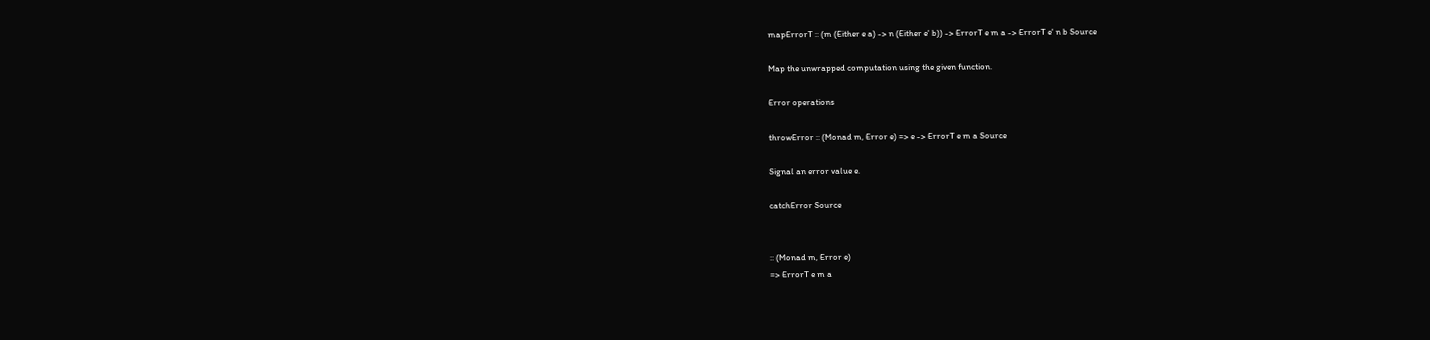mapErrorT :: (m (Either e a) -> n (Either e' b)) -> ErrorT e m a -> ErrorT e' n b Source

Map the unwrapped computation using the given function.

Error operations

throwError :: (Monad m, Error e) => e -> ErrorT e m a Source

Signal an error value e.

catchError Source


:: (Monad m, Error e)
=> ErrorT e m a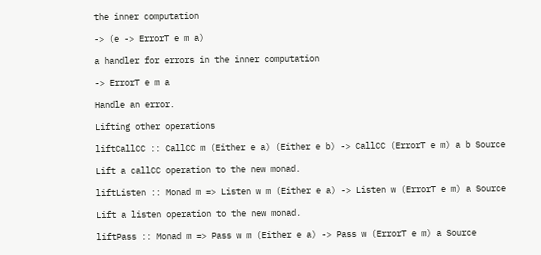the inner computation

-> (e -> ErrorT e m a)

a handler for errors in the inner computation

-> ErrorT e m a

Handle an error.

Lifting other operations

liftCallCC :: CallCC m (Either e a) (Either e b) -> CallCC (ErrorT e m) a b Source

Lift a callCC operation to the new monad.

liftListen :: Monad m => Listen w m (Either e a) -> Listen w (ErrorT e m) a Source

Lift a listen operation to the new monad.

liftPass :: Monad m => Pass w m (Either e a) -> Pass w (ErrorT e m) a Source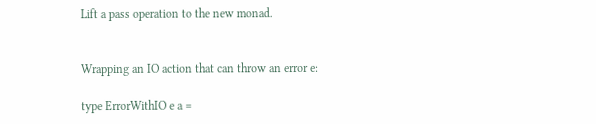Lift a pass operation to the new monad.


Wrapping an IO action that can throw an error e:

type ErrorWithIO e a =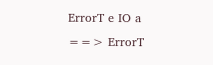ErrorT e IO a
==> ErrorT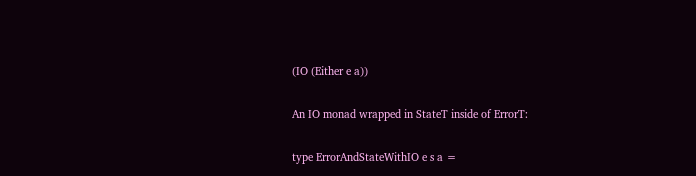(IO (Either e a))

An IO monad wrapped in StateT inside of ErrorT:

type ErrorAndStateWithIO e s a =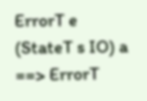ErrorT e (StateT s IO) a
==> ErrorT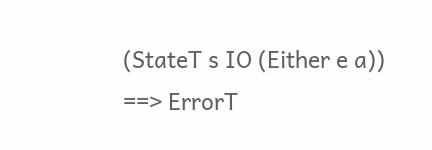(StateT s IO (Either e a))
==> ErrorT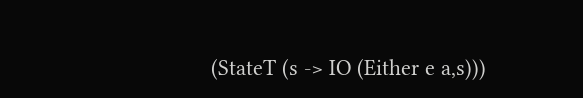(StateT (s -> IO (Either e a,s)))